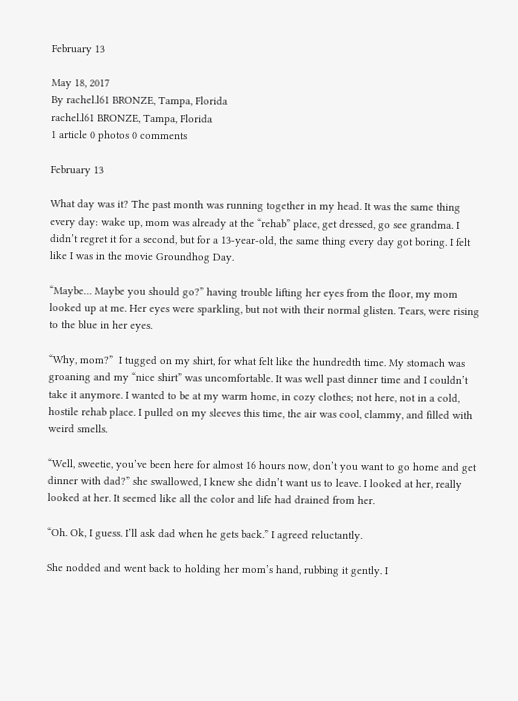February 13

May 18, 2017
By rachel.l61 BRONZE, Tampa, Florida
rachel.l61 BRONZE, Tampa, Florida
1 article 0 photos 0 comments

February 13

What day was it? The past month was running together in my head. It was the same thing every day: wake up, mom was already at the “rehab” place, get dressed, go see grandma. I didn’t regret it for a second, but for a 13-year-old, the same thing every day got boring. I felt like I was in the movie Groundhog Day.

“Maybe… Maybe you should go?” having trouble lifting her eyes from the floor, my mom looked up at me. Her eyes were sparkling, but not with their normal glisten. Tears, were rising to the blue in her eyes.

“Why, mom?”  I tugged on my shirt, for what felt like the hundredth time. My stomach was groaning and my “nice shirt” was uncomfortable. It was well past dinner time and I couldn’t take it anymore. I wanted to be at my warm home, in cozy clothes; not here, not in a cold, hostile rehab place. I pulled on my sleeves this time, the air was cool, clammy, and filled with weird smells.

“Well, sweetie, you’ve been here for almost 16 hours now, don’t you want to go home and get dinner with dad?” she swallowed, I knew she didn’t want us to leave. I looked at her, really looked at her. It seemed like all the color and life had drained from her.

“Oh. Ok, I guess. I’ll ask dad when he gets back.” I agreed reluctantly.

She nodded and went back to holding her mom’s hand, rubbing it gently. I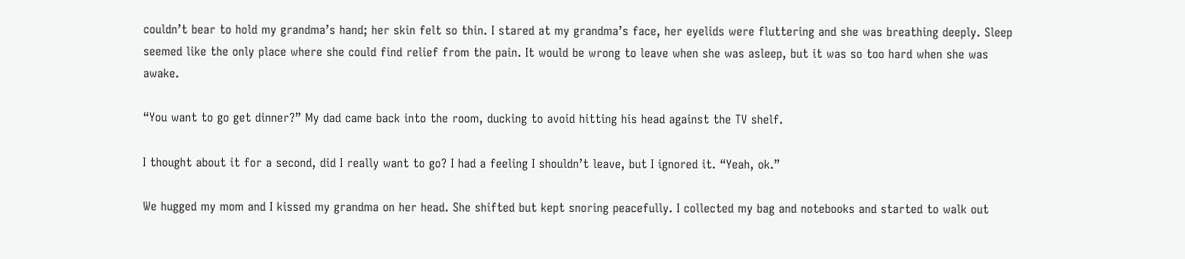couldn’t bear to hold my grandma’s hand; her skin felt so thin. I stared at my grandma’s face, her eyelids were fluttering and she was breathing deeply. Sleep seemed like the only place where she could find relief from the pain. It would be wrong to leave when she was asleep, but it was so too hard when she was awake.

“You want to go get dinner?” My dad came back into the room, ducking to avoid hitting his head against the TV shelf.

I thought about it for a second, did I really want to go? I had a feeling I shouldn’t leave, but I ignored it. “Yeah, ok.”

We hugged my mom and I kissed my grandma on her head. She shifted but kept snoring peacefully. I collected my bag and notebooks and started to walk out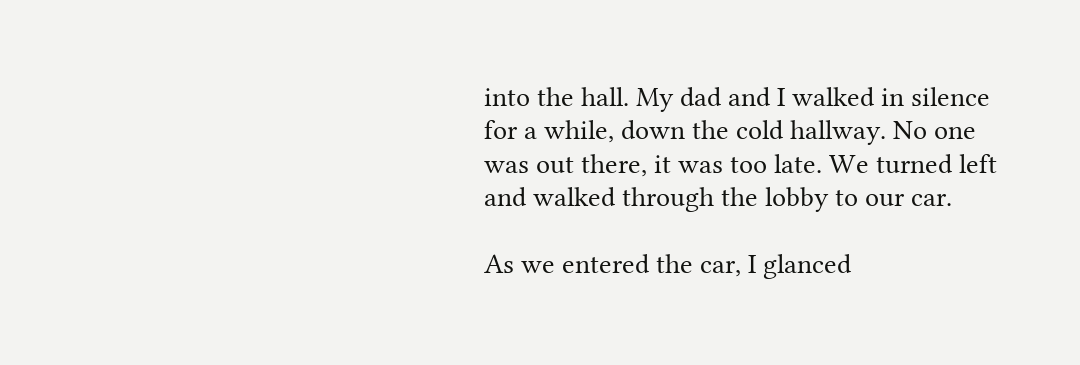into the hall. My dad and I walked in silence for a while, down the cold hallway. No one was out there, it was too late. We turned left and walked through the lobby to our car.

As we entered the car, I glanced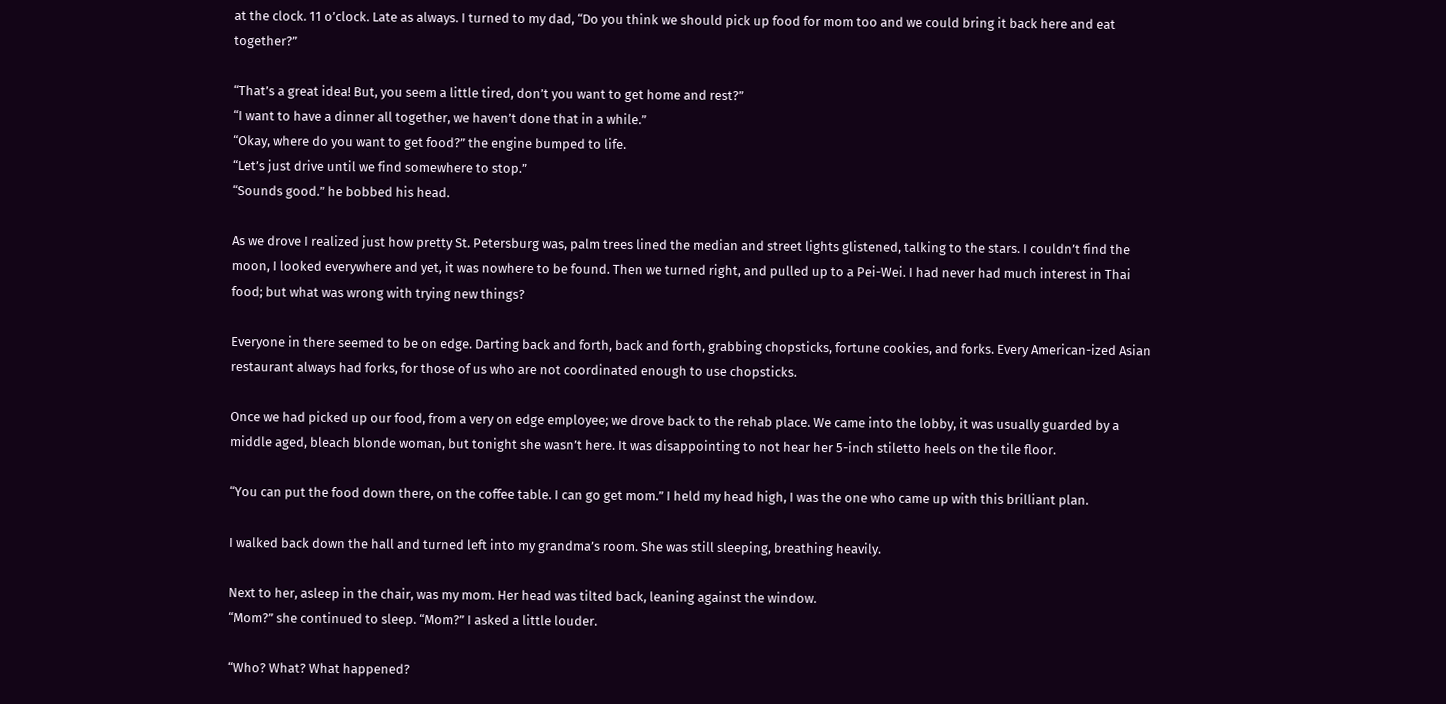at the clock. 11 o’clock. Late as always. I turned to my dad, “Do you think we should pick up food for mom too and we could bring it back here and eat together?”

“That’s a great idea! But, you seem a little tired, don’t you want to get home and rest?”
“I want to have a dinner all together, we haven’t done that in a while.”
“Okay, where do you want to get food?” the engine bumped to life.
“Let’s just drive until we find somewhere to stop.”
“Sounds good.” he bobbed his head.

As we drove I realized just how pretty St. Petersburg was, palm trees lined the median and street lights glistened, talking to the stars. I couldn’t find the moon, I looked everywhere and yet, it was nowhere to be found. Then we turned right, and pulled up to a Pei-Wei. I had never had much interest in Thai food; but what was wrong with trying new things?

Everyone in there seemed to be on edge. Darting back and forth, back and forth, grabbing chopsticks, fortune cookies, and forks. Every American-ized Asian restaurant always had forks, for those of us who are not coordinated enough to use chopsticks.

Once we had picked up our food, from a very on edge employee; we drove back to the rehab place. We came into the lobby, it was usually guarded by a middle aged, bleach blonde woman, but tonight she wasn’t here. It was disappointing to not hear her 5-inch stiletto heels on the tile floor.

“You can put the food down there, on the coffee table. I can go get mom.” I held my head high, I was the one who came up with this brilliant plan.

I walked back down the hall and turned left into my grandma’s room. She was still sleeping, breathing heavily.

Next to her, asleep in the chair, was my mom. Her head was tilted back, leaning against the window.
“Mom?” she continued to sleep. “Mom?” I asked a little louder.

“Who? What? What happened?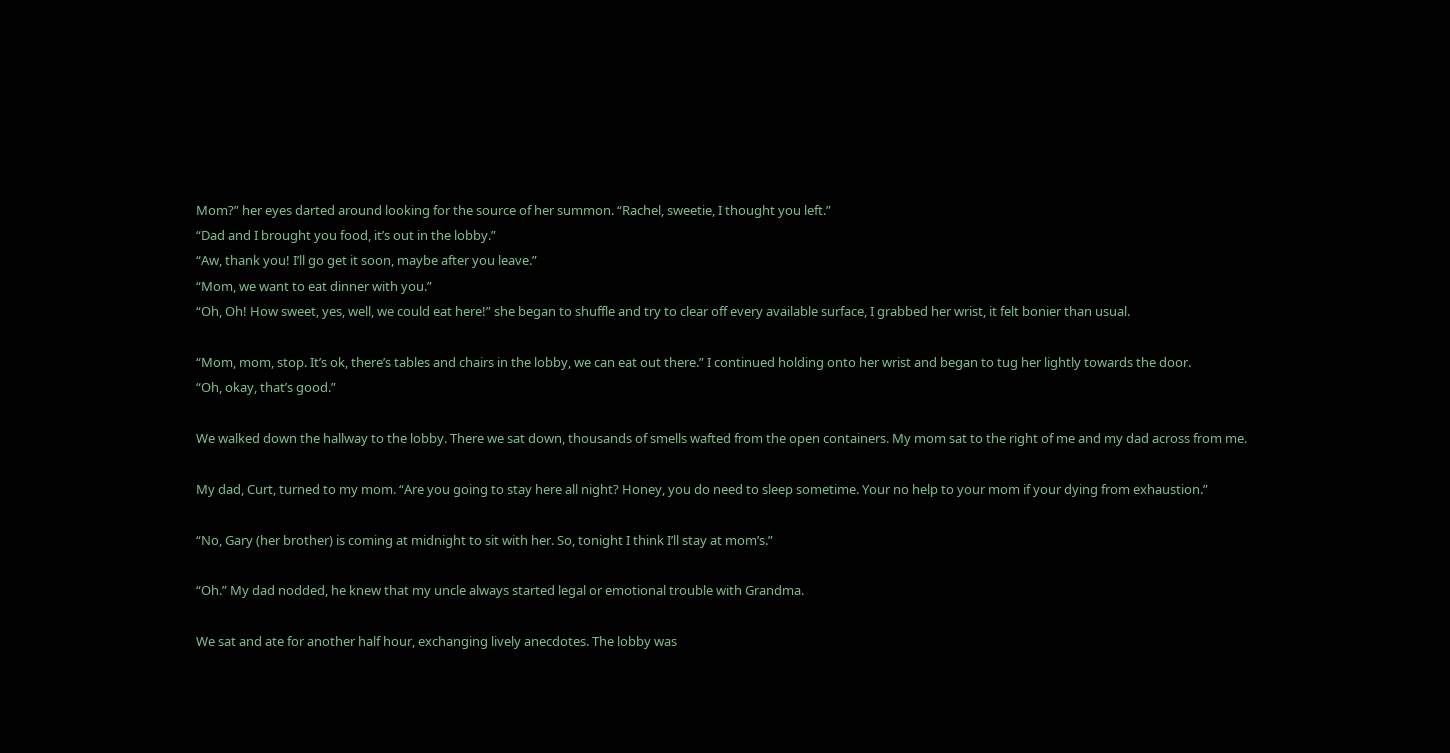Mom?” her eyes darted around looking for the source of her summon. “Rachel, sweetie, I thought you left.”
“Dad and I brought you food, it’s out in the lobby.”
“Aw, thank you! I’ll go get it soon, maybe after you leave.”
“Mom, we want to eat dinner with you.”
“Oh, Oh! How sweet, yes, well, we could eat here!” she began to shuffle and try to clear off every available surface, I grabbed her wrist, it felt bonier than usual.

“Mom, mom, stop. It’s ok, there’s tables and chairs in the lobby, we can eat out there.” I continued holding onto her wrist and began to tug her lightly towards the door.
“Oh, okay, that’s good.”

We walked down the hallway to the lobby. There we sat down, thousands of smells wafted from the open containers. My mom sat to the right of me and my dad across from me.

My dad, Curt, turned to my mom. “Are you going to stay here all night? Honey, you do need to sleep sometime. Your no help to your mom if your dying from exhaustion.”

“No, Gary (her brother) is coming at midnight to sit with her. So, tonight I think I’ll stay at mom’s.”

“Oh.” My dad nodded, he knew that my uncle always started legal or emotional trouble with Grandma.

We sat and ate for another half hour, exchanging lively anecdotes. The lobby was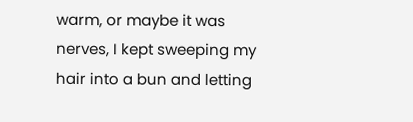warm, or maybe it was nerves, I kept sweeping my hair into a bun and letting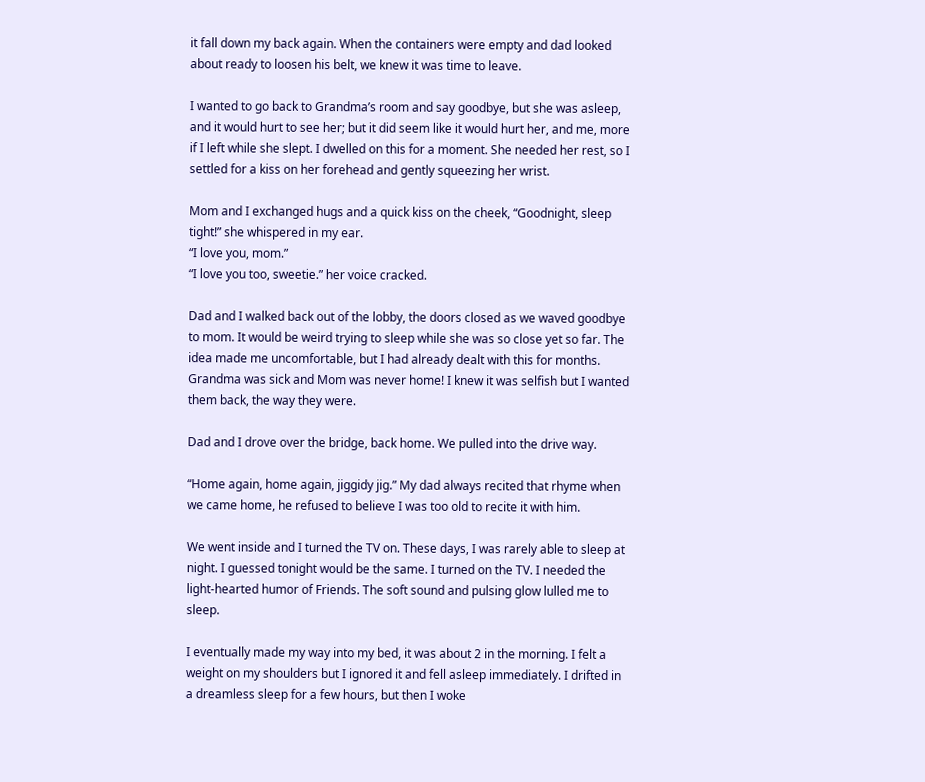it fall down my back again. When the containers were empty and dad looked about ready to loosen his belt, we knew it was time to leave.

I wanted to go back to Grandma’s room and say goodbye, but she was asleep, and it would hurt to see her; but it did seem like it would hurt her, and me, more if I left while she slept. I dwelled on this for a moment. She needed her rest, so I settled for a kiss on her forehead and gently squeezing her wrist.

Mom and I exchanged hugs and a quick kiss on the cheek, “Goodnight, sleep tight!” she whispered in my ear.
“I love you, mom.”
“I love you too, sweetie.” her voice cracked.

Dad and I walked back out of the lobby, the doors closed as we waved goodbye to mom. It would be weird trying to sleep while she was so close yet so far. The idea made me uncomfortable, but I had already dealt with this for months. Grandma was sick and Mom was never home! I knew it was selfish but I wanted them back, the way they were.

Dad and I drove over the bridge, back home. We pulled into the drive way.

“Home again, home again, jiggidy jig.” My dad always recited that rhyme when we came home, he refused to believe I was too old to recite it with him.

We went inside and I turned the TV on. These days, I was rarely able to sleep at night. I guessed tonight would be the same. I turned on the TV. I needed the light-hearted humor of Friends. The soft sound and pulsing glow lulled me to sleep.

I eventually made my way into my bed, it was about 2 in the morning. I felt a weight on my shoulders but I ignored it and fell asleep immediately. I drifted in a dreamless sleep for a few hours, but then I woke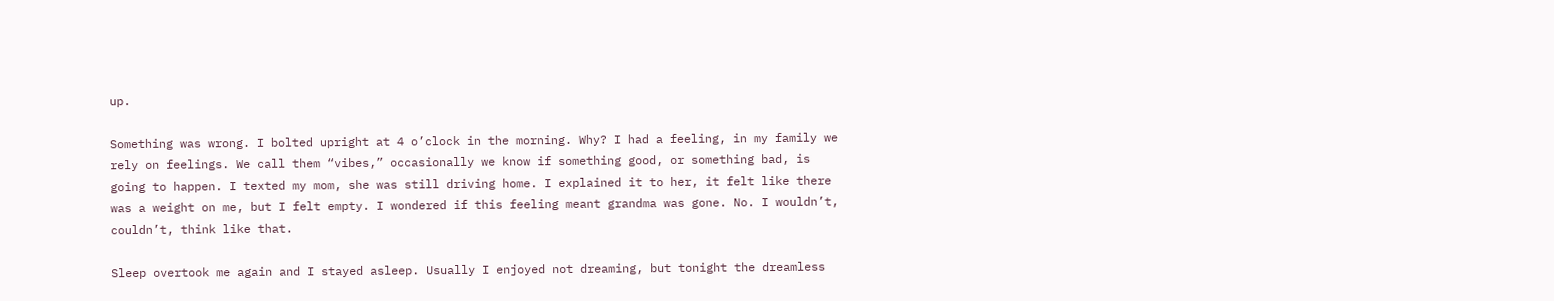up.

Something was wrong. I bolted upright at 4 o’clock in the morning. Why? I had a feeling, in my family we rely on feelings. We call them “vibes,” occasionally we know if something good, or something bad, is going to happen. I texted my mom, she was still driving home. I explained it to her, it felt like there was a weight on me, but I felt empty. I wondered if this feeling meant grandma was gone. No. I wouldn’t, couldn’t, think like that.

Sleep overtook me again and I stayed asleep. Usually I enjoyed not dreaming, but tonight the dreamless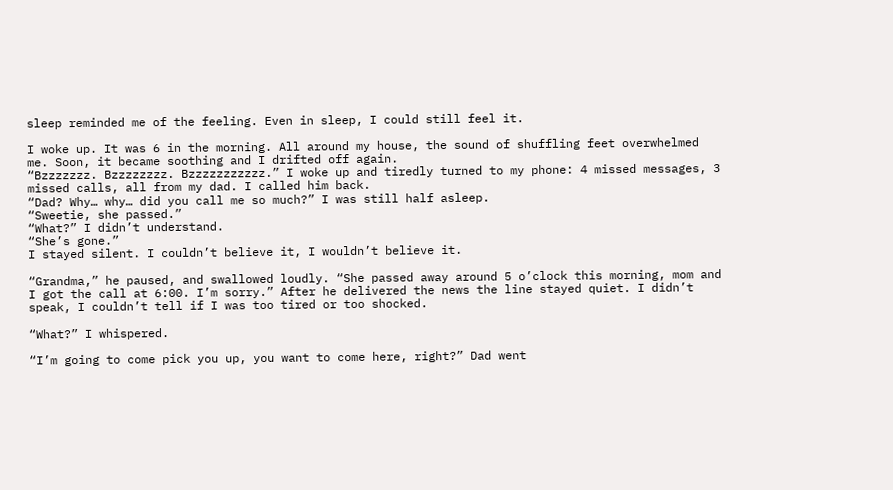sleep reminded me of the feeling. Even in sleep, I could still feel it.

I woke up. It was 6 in the morning. All around my house, the sound of shuffling feet overwhelmed me. Soon, it became soothing and I drifted off again.
“Bzzzzzzz. Bzzzzzzzz. Bzzzzzzzzzzz.” I woke up and tiredly turned to my phone: 4 missed messages, 3 missed calls, all from my dad. I called him back.
“Dad? Why… why… did you call me so much?” I was still half asleep.
“Sweetie, she passed.”
“What?” I didn’t understand.
“She’s gone.”
I stayed silent. I couldn’t believe it, I wouldn’t believe it.

“Grandma,” he paused, and swallowed loudly. “She passed away around 5 o’clock this morning, mom and I got the call at 6:00. I’m sorry.” After he delivered the news the line stayed quiet. I didn’t speak, I couldn’t tell if I was too tired or too shocked.

“What?” I whispered.

“I’m going to come pick you up, you want to come here, right?” Dad went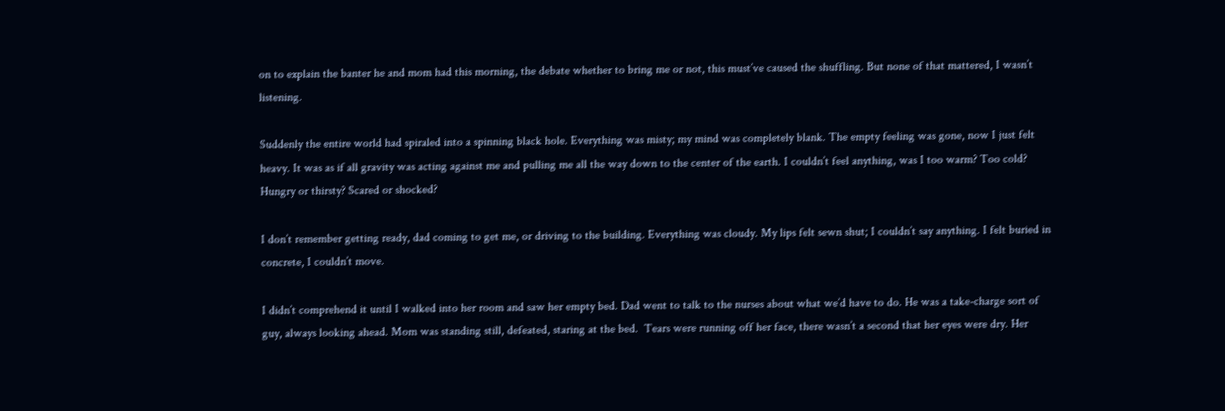on to explain the banter he and mom had this morning, the debate whether to bring me or not, this must’ve caused the shuffling. But none of that mattered, I wasn’t listening.

Suddenly the entire world had spiraled into a spinning black hole. Everything was misty; my mind was completely blank. The empty feeling was gone, now I just felt heavy. It was as if all gravity was acting against me and pulling me all the way down to the center of the earth. I couldn’t feel anything, was I too warm? Too cold? Hungry or thirsty? Scared or shocked?

I don’t remember getting ready, dad coming to get me, or driving to the building. Everything was cloudy. My lips felt sewn shut; I couldn’t say anything. I felt buried in concrete, I couldn’t move.

I didn’t comprehend it until I walked into her room and saw her empty bed. Dad went to talk to the nurses about what we’d have to do. He was a take-charge sort of guy, always looking ahead. Mom was standing still, defeated, staring at the bed.  Tears were running off her face, there wasn’t a second that her eyes were dry. Her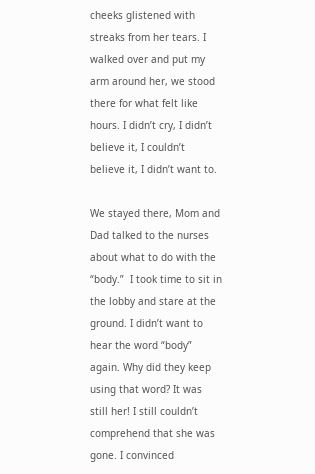cheeks glistened with streaks from her tears. I walked over and put my arm around her, we stood there for what felt like hours. I didn’t cry, I didn’t believe it, I couldn’t believe it, I didn’t want to.

We stayed there, Mom and Dad talked to the nurses about what to do with the “body.”  I took time to sit in the lobby and stare at the ground. I didn’t want to hear the word “body” again. Why did they keep using that word? It was still her! I still couldn’t comprehend that she was gone. I convinced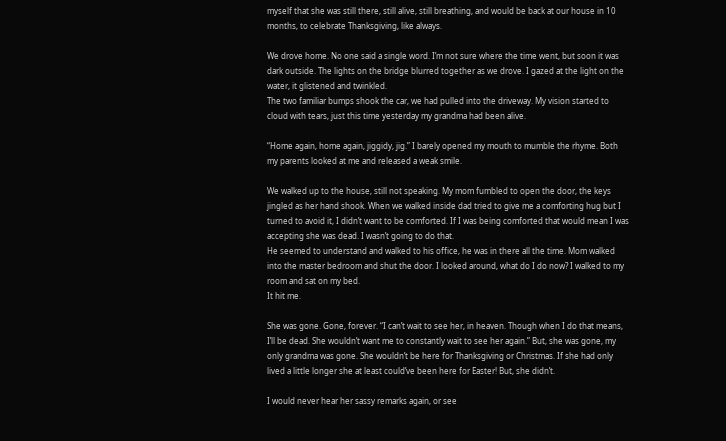myself that she was still there, still alive, still breathing, and would be back at our house in 10 months, to celebrate Thanksgiving, like always.

We drove home. No one said a single word. I’m not sure where the time went, but soon it was dark outside. The lights on the bridge blurred together as we drove. I gazed at the light on the water, it glistened and twinkled.
The two familiar bumps shook the car, we had pulled into the driveway. My vision started to cloud with tears, just this time yesterday my grandma had been alive.

“Home again, home again, jiggidy, jig.” I barely opened my mouth to mumble the rhyme. Both my parents looked at me and released a weak smile.

We walked up to the house, still not speaking. My mom fumbled to open the door, the keys jingled as her hand shook. When we walked inside dad tried to give me a comforting hug but I turned to avoid it, I didn’t want to be comforted. If I was being comforted that would mean I was accepting she was dead. I wasn’t going to do that.
He seemed to understand and walked to his office, he was in there all the time. Mom walked into the master bedroom and shut the door. I looked around, what do I do now? I walked to my room and sat on my bed.
It hit me.

She was gone. Gone, forever. “I can’t wait to see her, in heaven. Though when I do that means, I’ll be dead. She wouldn’t want me to constantly wait to see her again.” But, she was gone, my only grandma was gone. She wouldn’t be here for Thanksgiving or Christmas. If she had only lived a little longer she at least could’ve been here for Easter! But, she didn’t.

I would never hear her sassy remarks again, or see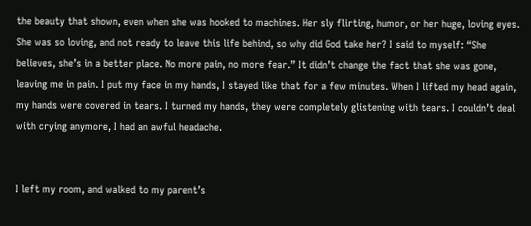the beauty that shown, even when she was hooked to machines. Her sly flirting, humor, or her huge, loving eyes. She was so loving, and not ready to leave this life behind, so why did God take her? I said to myself: “She believes, she’s in a better place. No more pain, no more fear.” It didn’t change the fact that she was gone, leaving me in pain. I put my face in my hands, I stayed like that for a few minutes. When I lifted my head again, my hands were covered in tears. I turned my hands, they were completely glistening with tears. I couldn’t deal with crying anymore, I had an awful headache.


I left my room, and walked to my parent’s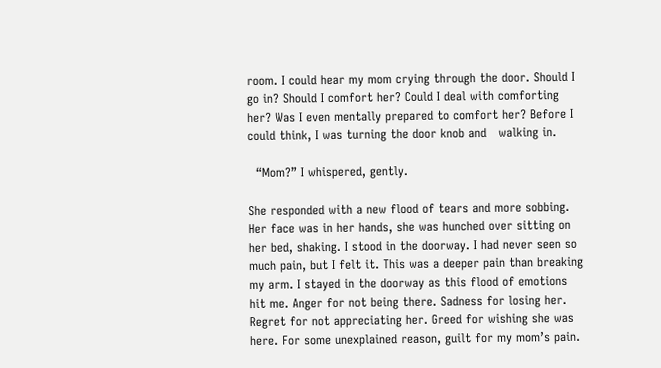room. I could hear my mom crying through the door. Should I go in? Should I comfort her? Could I deal with comforting her? Was I even mentally prepared to comfort her? Before I could think, I was turning the door knob and   walking in.

  “Mom?” I whispered, gently.

She responded with a new flood of tears and more sobbing. Her face was in her hands, she was hunched over sitting on her bed, shaking. I stood in the doorway. I had never seen so much pain, but I felt it. This was a deeper pain than breaking my arm. I stayed in the doorway as this flood of emotions hit me. Anger for not being there. Sadness for losing her. Regret for not appreciating her. Greed for wishing she was here. For some unexplained reason, guilt for my mom’s pain.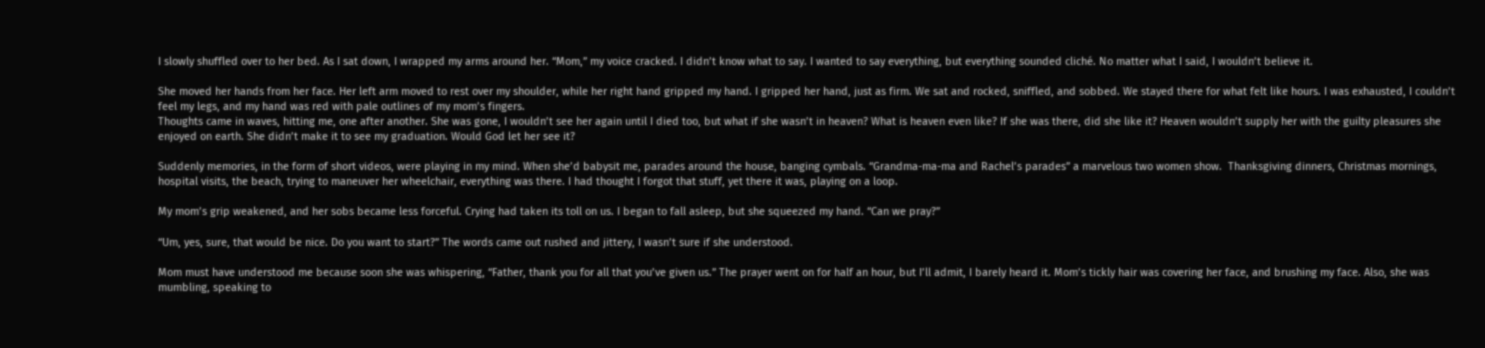I slowly shuffled over to her bed. As I sat down, I wrapped my arms around her. “Mom,” my voice cracked. I didn’t know what to say. I wanted to say everything, but everything sounded cliché. No matter what I said, I wouldn’t believe it.

She moved her hands from her face. Her left arm moved to rest over my shoulder, while her right hand gripped my hand. I gripped her hand, just as firm. We sat and rocked, sniffled, and sobbed. We stayed there for what felt like hours. I was exhausted, I couldn’t feel my legs, and my hand was red with pale outlines of my mom’s fingers.
Thoughts came in waves, hitting me, one after another. She was gone, I wouldn’t see her again until I died too, but what if she wasn’t in heaven? What is heaven even like? If she was there, did she like it? Heaven wouldn’t supply her with the guilty pleasures she enjoyed on earth. She didn’t make it to see my graduation. Would God let her see it?

Suddenly memories, in the form of short videos, were playing in my mind. When she’d babysit me, parades around the house, banging cymbals. “Grandma-ma-ma and Rachel’s parades” a marvelous two women show.  Thanksgiving dinners, Christmas mornings, hospital visits, the beach, trying to maneuver her wheelchair, everything was there. I had thought I forgot that stuff, yet there it was, playing on a loop.

My mom’s grip weakened, and her sobs became less forceful. Crying had taken its toll on us. I began to fall asleep, but she squeezed my hand. “Can we pray?”

“Um, yes, sure, that would be nice. Do you want to start?” The words came out rushed and jittery, I wasn’t sure if she understood.

Mom must have understood me because soon she was whispering, “Father, thank you for all that you’ve given us.” The prayer went on for half an hour, but I’ll admit, I barely heard it. Mom’s tickly hair was covering her face, and brushing my face. Also, she was mumbling, speaking to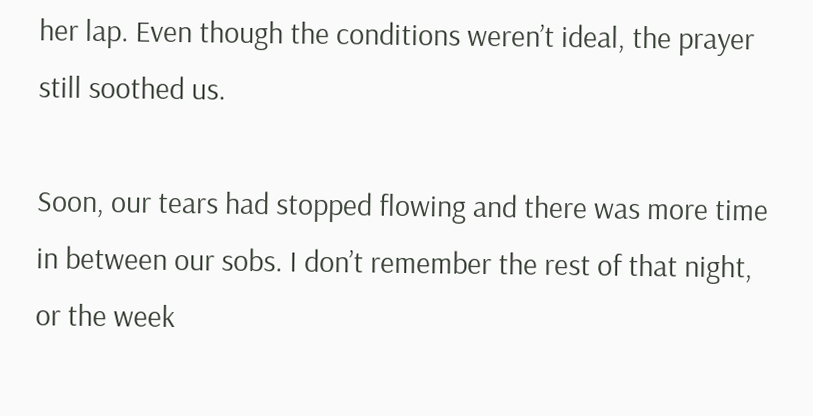her lap. Even though the conditions weren’t ideal, the prayer still soothed us.

Soon, our tears had stopped flowing and there was more time in between our sobs. I don’t remember the rest of that night, or the week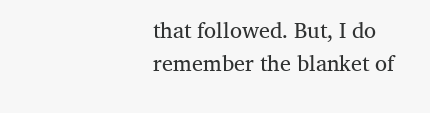that followed. But, I do remember the blanket of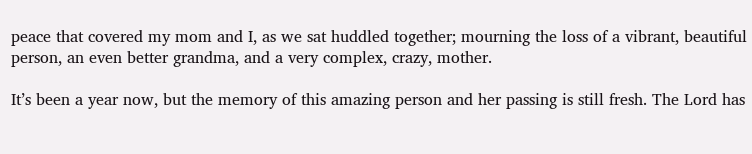peace that covered my mom and I, as we sat huddled together; mourning the loss of a vibrant, beautiful person, an even better grandma, and a very complex, crazy, mother.

It’s been a year now, but the memory of this amazing person and her passing is still fresh. The Lord has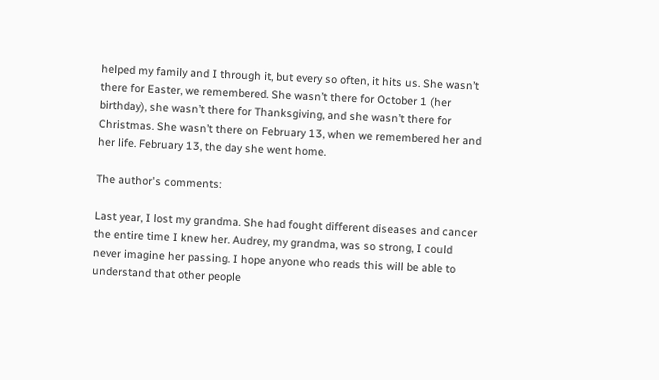helped my family and I through it, but every so often, it hits us. She wasn’t there for Easter, we remembered. She wasn’t there for October 1 (her birthday), she wasn’t there for Thanksgiving, and she wasn’t there for Christmas. She wasn’t there on February 13, when we remembered her and her life. February 13, the day she went home.

The author's comments:

Last year, I lost my grandma. She had fought different diseases and cancer the entire time I knew her. Audrey, my grandma, was so strong, I could never imagine her passing. I hope anyone who reads this will be able to understand that other people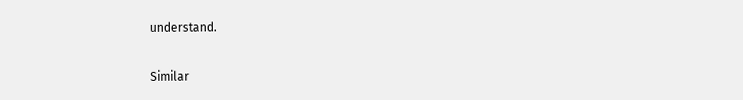understand.

Similar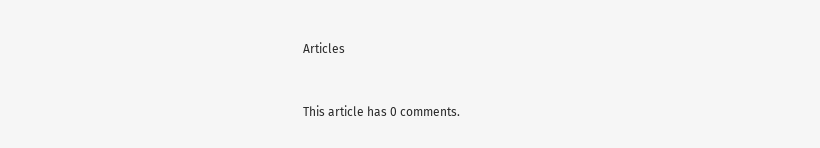Articles


This article has 0 comments.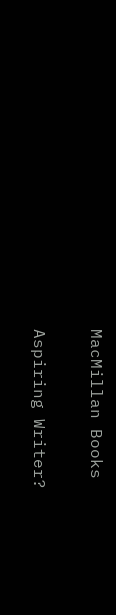MacMillan Books

Aspiring Writer?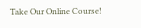Take Our Online Course!